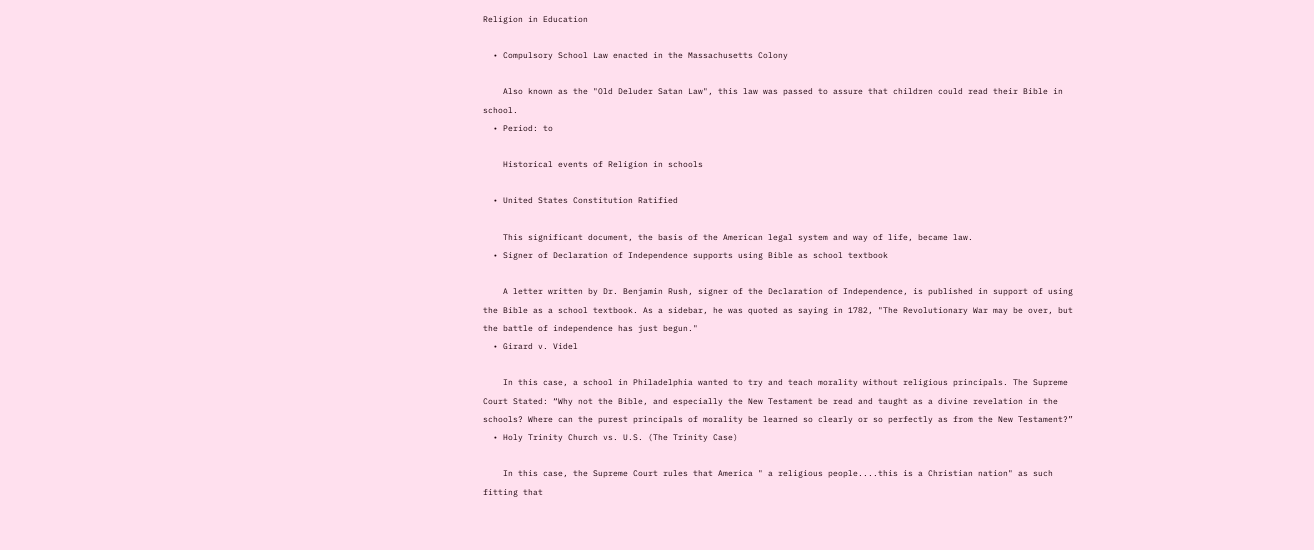Religion in Education

  • Compulsory School Law enacted in the Massachusetts Colony

    Also known as the "Old Deluder Satan Law", this law was passed to assure that children could read their Bible in school.
  • Period: to

    Historical events of Religion in schools

  • United States Constitution Ratified

    This significant document, the basis of the American legal system and way of life, became law.
  • Signer of Declaration of Independence supports using Bible as school textbook

    A letter written by Dr. Benjamin Rush, signer of the Declaration of Independence, is published in support of using the Bible as a school textbook. As a sidebar, he was quoted as saying in 1782, "The Revolutionary War may be over, but the battle of independence has just begun."
  • Girard v. Videl

    In this case, a school in Philadelphia wanted to try and teach morality without religious principals. The Supreme Court Stated: “Why not the Bible, and especially the New Testament be read and taught as a divine revelation in the schools? Where can the purest principals of morality be learned so clearly or so perfectly as from the New Testament?”
  • Holy Trinity Church vs. U.S. (The Trinity Case)

    In this case, the Supreme Court rules that America " a religious people....this is a Christian nation" as such fitting that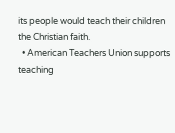its people would teach their children the Christian faith.
  • American Teachers Union supports teaching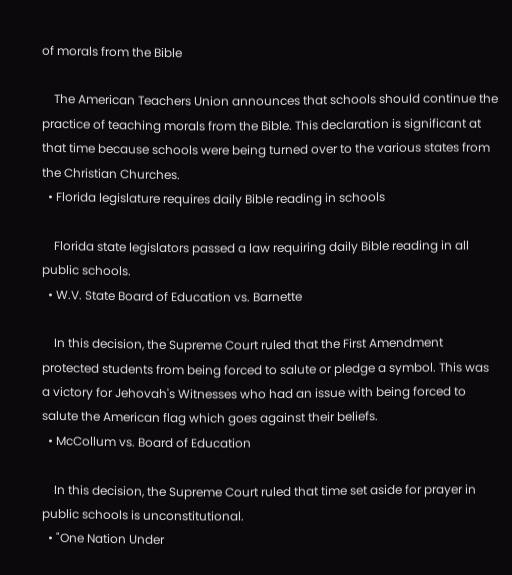of morals from the Bible

    The American Teachers Union announces that schools should continue the practice of teaching morals from the Bible. This declaration is significant at that time because schools were being turned over to the various states from the Christian Churches.
  • Florida legislature requires daily Bible reading in schools

    Florida state legislators passed a law requiring daily Bible reading in all public schools.
  • W.V. State Board of Education vs. Barnette

    In this decision, the Supreme Court ruled that the First Amendment protected students from being forced to salute or pledge a symbol. This was a victory for Jehovah's Witnesses who had an issue with being forced to salute the American flag which goes against their beliefs.
  • McCollum vs. Board of Education

    In this decision, the Supreme Court ruled that time set aside for prayer in public schools is unconstitutional.
  • "One Nation Under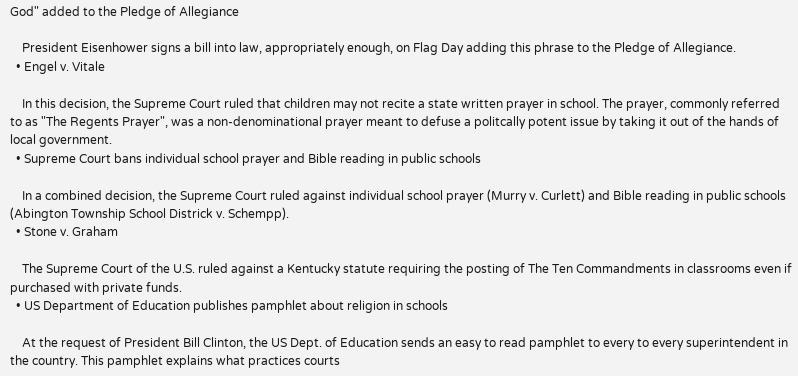God" added to the Pledge of Allegiance

    President Eisenhower signs a bill into law, appropriately enough, on Flag Day adding this phrase to the Pledge of Allegiance.
  • Engel v. Vitale

    In this decision, the Supreme Court ruled that children may not recite a state written prayer in school. The prayer, commonly referred to as "The Regents Prayer", was a non-denominational prayer meant to defuse a politcally potent issue by taking it out of the hands of local government.
  • Supreme Court bans individual school prayer and Bible reading in public schools

    In a combined decision, the Supreme Court ruled against individual school prayer (Murry v. Curlett) and Bible reading in public schools (Abington Township School Districk v. Schempp).
  • Stone v. Graham

    The Supreme Court of the U.S. ruled against a Kentucky statute requiring the posting of The Ten Commandments in classrooms even if purchased with private funds.
  • US Department of Education publishes pamphlet about religion in schools

    At the request of President Bill Clinton, the US Dept. of Education sends an easy to read pamphlet to every to every superintendent in the country. This pamphlet explains what practices courts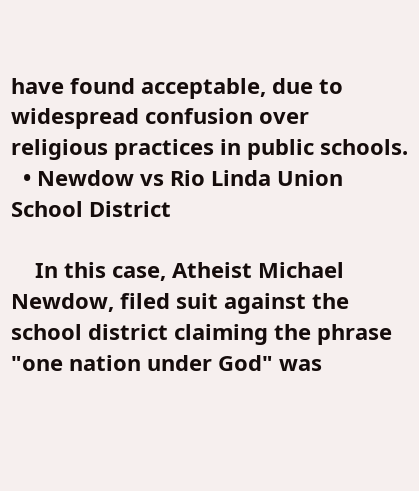have found acceptable, due to widespread confusion over religious practices in public schools.
  • Newdow vs Rio Linda Union School District

    In this case, Atheist Michael Newdow, filed suit against the school district claiming the phrase "one nation under God" was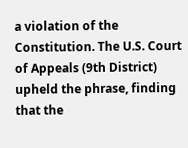a violation of the Constitution. The U.S. Court of Appeals (9th District) upheld the phrase, finding that the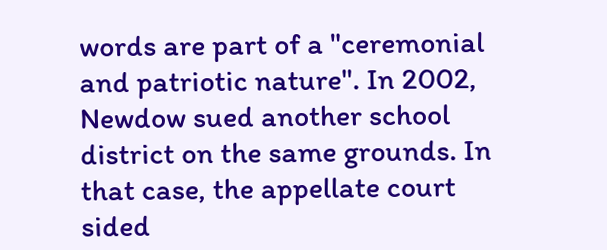words are part of a "ceremonial and patriotic nature". In 2002, Newdow sued another school district on the same grounds. In that case, the appellate court sided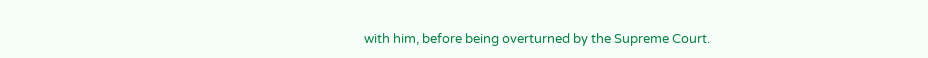with him, before being overturned by the Supreme Court.